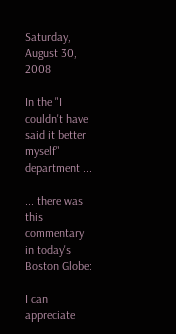Saturday, August 30, 2008

In the "I couldn't have said it better myself" department ...

... there was this commentary in today's Boston Globe:

I can appreciate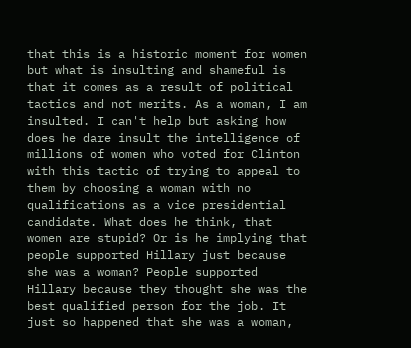that this is a historic moment for women but what is insulting and shameful is that it comes as a result of political tactics and not merits. As a woman, I am insulted. I can't help but asking how does he dare insult the intelligence of millions of women who voted for Clinton with this tactic of trying to appeal to them by choosing a woman with no qualifications as a vice presidential candidate. What does he think, that women are stupid? Or is he implying that people supported Hillary just because she was a woman? People supported Hillary because they thought she was the best qualified person for the job. It just so happened that she was a woman,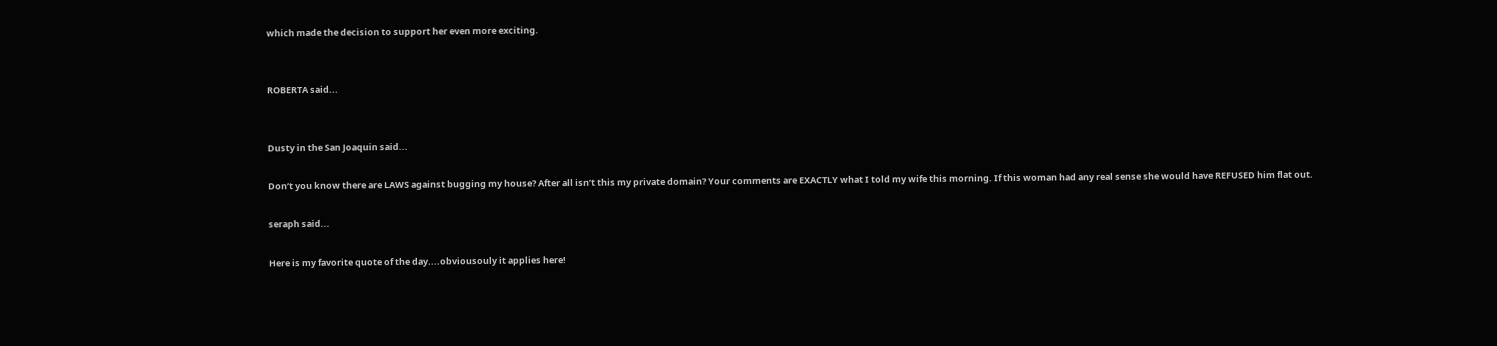which made the decision to support her even more exciting.


ROBERTA said...


Dusty in the San Joaquin said...

Don’t you know there are LAWS against bugging my house? After all isn’t this my private domain? Your comments are EXACTLY what I told my wife this morning. If this woman had any real sense she would have REFUSED him flat out.

seraph said...

Here is my favorite quote of the day....obviousouly it applies here!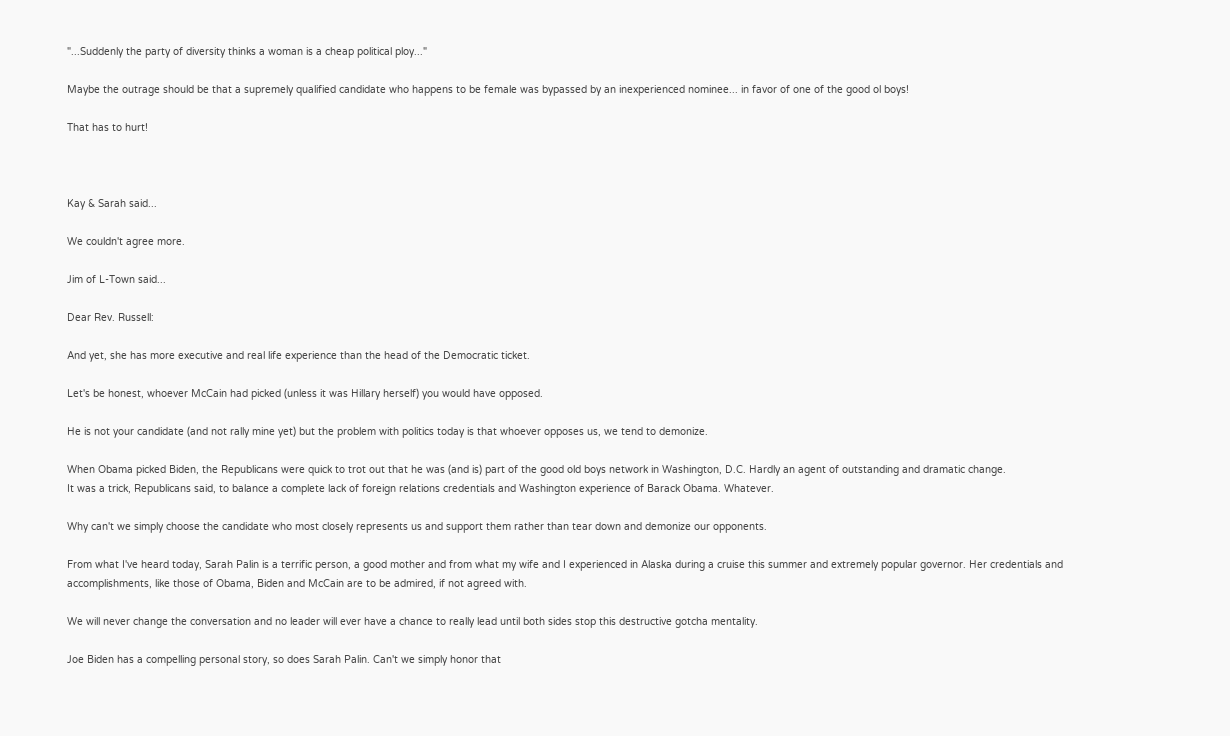"...Suddenly the party of diversity thinks a woman is a cheap political ploy..."

Maybe the outrage should be that a supremely qualified candidate who happens to be female was bypassed by an inexperienced nominee... in favor of one of the good ol boys!

That has to hurt!



Kay & Sarah said...

We couldn't agree more.

Jim of L-Town said...

Dear Rev. Russell:

And yet, she has more executive and real life experience than the head of the Democratic ticket.

Let's be honest, whoever McCain had picked (unless it was Hillary herself) you would have opposed.

He is not your candidate (and not rally mine yet) but the problem with politics today is that whoever opposes us, we tend to demonize.

When Obama picked Biden, the Republicans were quick to trot out that he was (and is) part of the good old boys network in Washington, D.C. Hardly an agent of outstanding and dramatic change.
It was a trick, Republicans said, to balance a complete lack of foreign relations credentials and Washington experience of Barack Obama. Whatever.

Why can't we simply choose the candidate who most closely represents us and support them rather than tear down and demonize our opponents.

From what I've heard today, Sarah Palin is a terrific person, a good mother and from what my wife and I experienced in Alaska during a cruise this summer and extremely popular governor. Her credentials and accomplishments, like those of Obama, Biden and McCain are to be admired, if not agreed with.

We will never change the conversation and no leader will ever have a chance to really lead until both sides stop this destructive gotcha mentality.

Joe Biden has a compelling personal story, so does Sarah Palin. Can't we simply honor that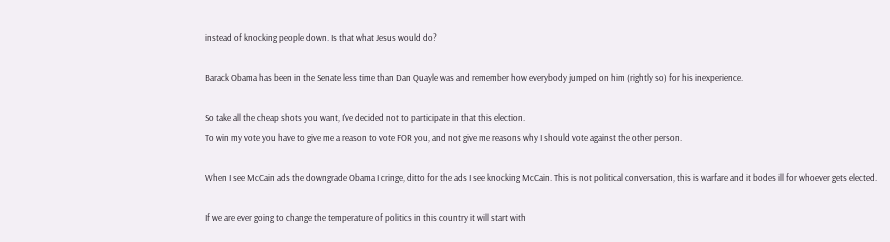instead of knocking people down. Is that what Jesus would do?

Barack Obama has been in the Senate less time than Dan Quayle was and remember how everybody jumped on him (rightly so) for his inexperience.

So take all the cheap shots you want, I've decided not to participate in that this election.
To win my vote you have to give me a reason to vote FOR you, and not give me reasons why I should vote against the other person.

When I see McCain ads the downgrade Obama I cringe, ditto for the ads I see knocking McCain. This is not political conversation, this is warfare and it bodes ill for whoever gets elected.

If we are ever going to change the temperature of politics in this country it will start with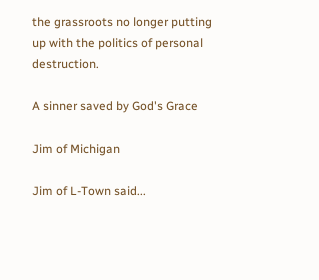the grassroots no longer putting up with the politics of personal destruction.

A sinner saved by God's Grace

Jim of Michigan

Jim of L-Town said...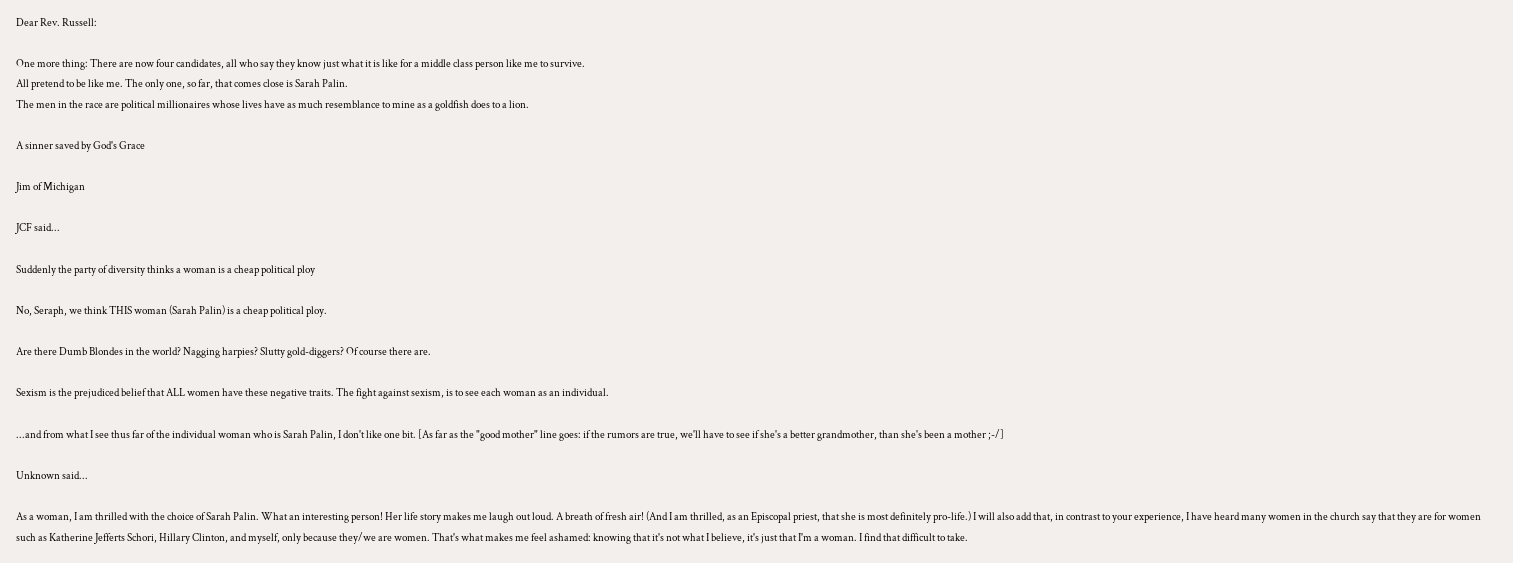Dear Rev. Russell:

One more thing: There are now four candidates, all who say they know just what it is like for a middle class person like me to survive.
All pretend to be like me. The only one, so far, that comes close is Sarah Palin.
The men in the race are political millionaires whose lives have as much resemblance to mine as a goldfish does to a lion.

A sinner saved by God's Grace

Jim of Michigan

JCF said...

Suddenly the party of diversity thinks a woman is a cheap political ploy

No, Seraph, we think THIS woman (Sarah Palin) is a cheap political ploy.

Are there Dumb Blondes in the world? Nagging harpies? Slutty gold-diggers? Of course there are.

Sexism is the prejudiced belief that ALL women have these negative traits. The fight against sexism, is to see each woman as an individual.

...and from what I see thus far of the individual woman who is Sarah Palin, I don't like one bit. [As far as the "good mother" line goes: if the rumors are true, we'll have to see if she's a better grandmother, than she's been a mother ;-/]

Unknown said...

As a woman, I am thrilled with the choice of Sarah Palin. What an interesting person! Her life story makes me laugh out loud. A breath of fresh air! (And I am thrilled, as an Episcopal priest, that she is most definitely pro-life.) I will also add that, in contrast to your experience, I have heard many women in the church say that they are for women such as Katherine Jefferts Schori, Hillary Clinton, and myself, only because they/we are women. That's what makes me feel ashamed: knowing that it's not what I believe, it's just that I'm a woman. I find that difficult to take.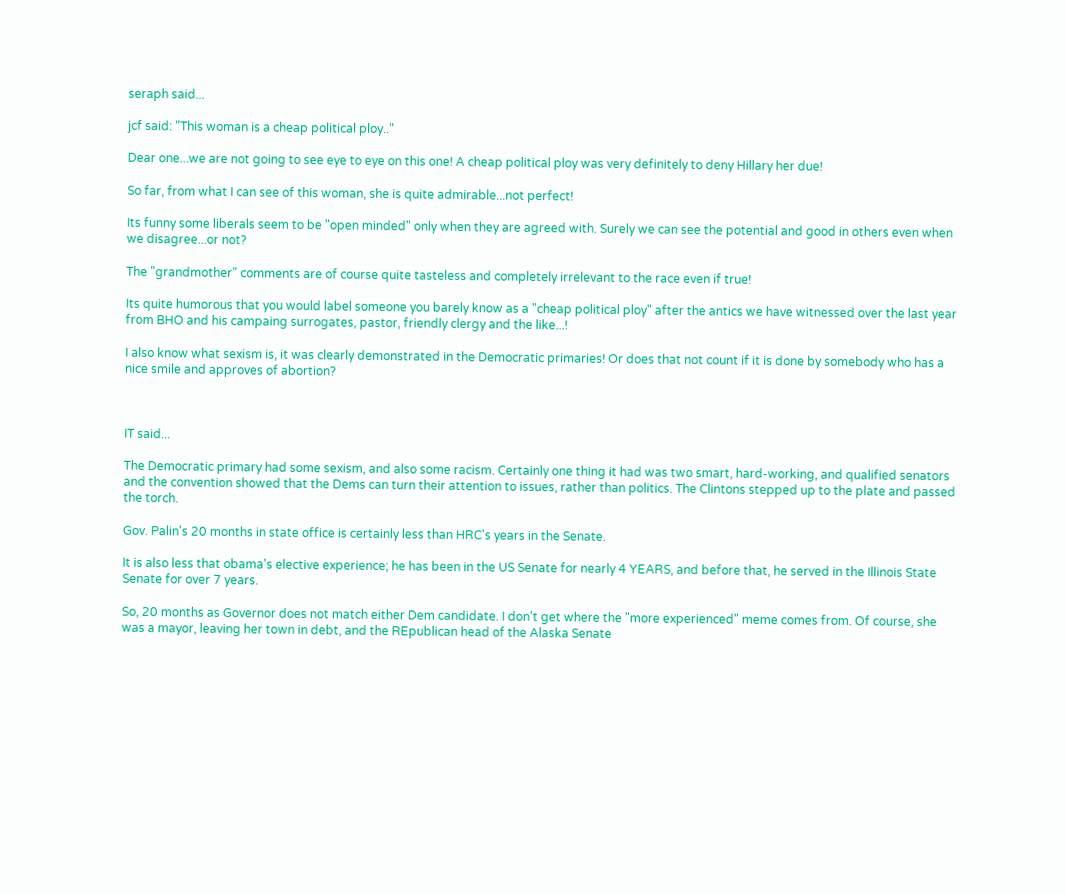seraph said...

jcf said: "This woman is a cheap political ploy.."

Dear one...we are not going to see eye to eye on this one! A cheap political ploy was very definitely to deny Hillary her due!

So far, from what I can see of this woman, she is quite admirable...not perfect!

Its funny some liberals seem to be "open minded" only when they are agreed with. Surely we can see the potential and good in others even when we disagree...or not?

The "grandmother" comments are of course quite tasteless and completely irrelevant to the race even if true!

Its quite humorous that you would label someone you barely know as a "cheap political ploy" after the antics we have witnessed over the last year from BHO and his campaing surrogates, pastor, friendly clergy and the like...!

I also know what sexism is, it was clearly demonstrated in the Democratic primaries! Or does that not count if it is done by somebody who has a nice smile and approves of abortion?



IT said...

The Democratic primary had some sexism, and also some racism. Certainly one thing it had was two smart, hard-working, and qualified senators and the convention showed that the Dems can turn their attention to issues, rather than politics. The Clintons stepped up to the plate and passed the torch.

Gov. Palin's 20 months in state office is certainly less than HRC's years in the Senate.

It is also less that obama's elective experience; he has been in the US Senate for nearly 4 YEARS, and before that, he served in the Illinois State Senate for over 7 years.

So, 20 months as Governor does not match either Dem candidate. I don't get where the "more experienced" meme comes from. Of course, she was a mayor, leaving her town in debt, and the REpublican head of the Alaska Senate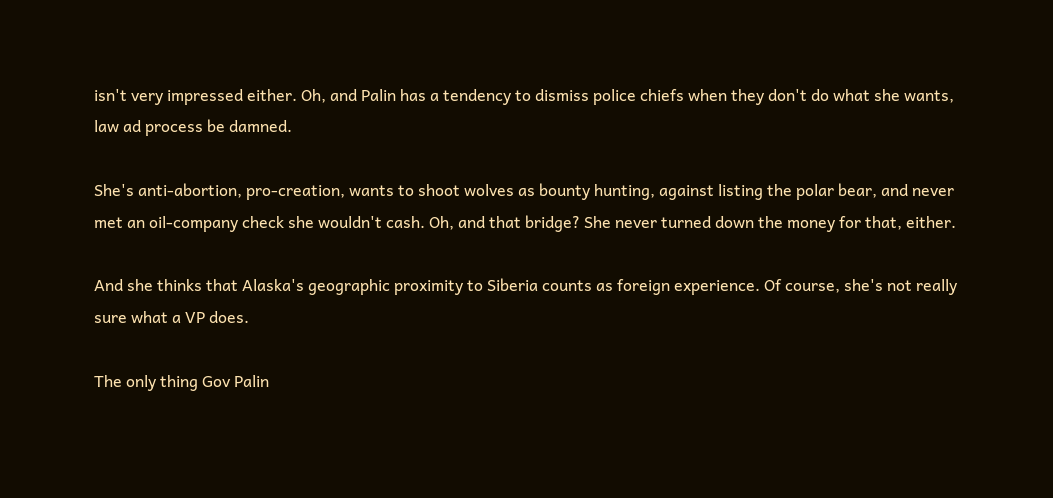isn't very impressed either. Oh, and Palin has a tendency to dismiss police chiefs when they don't do what she wants, law ad process be damned.

She's anti-abortion, pro-creation, wants to shoot wolves as bounty hunting, against listing the polar bear, and never met an oil-company check she wouldn't cash. Oh, and that bridge? She never turned down the money for that, either.

And she thinks that Alaska's geographic proximity to Siberia counts as foreign experience. Of course, she's not really sure what a VP does.

The only thing Gov Palin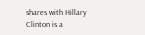shares with Hillary Clinton is a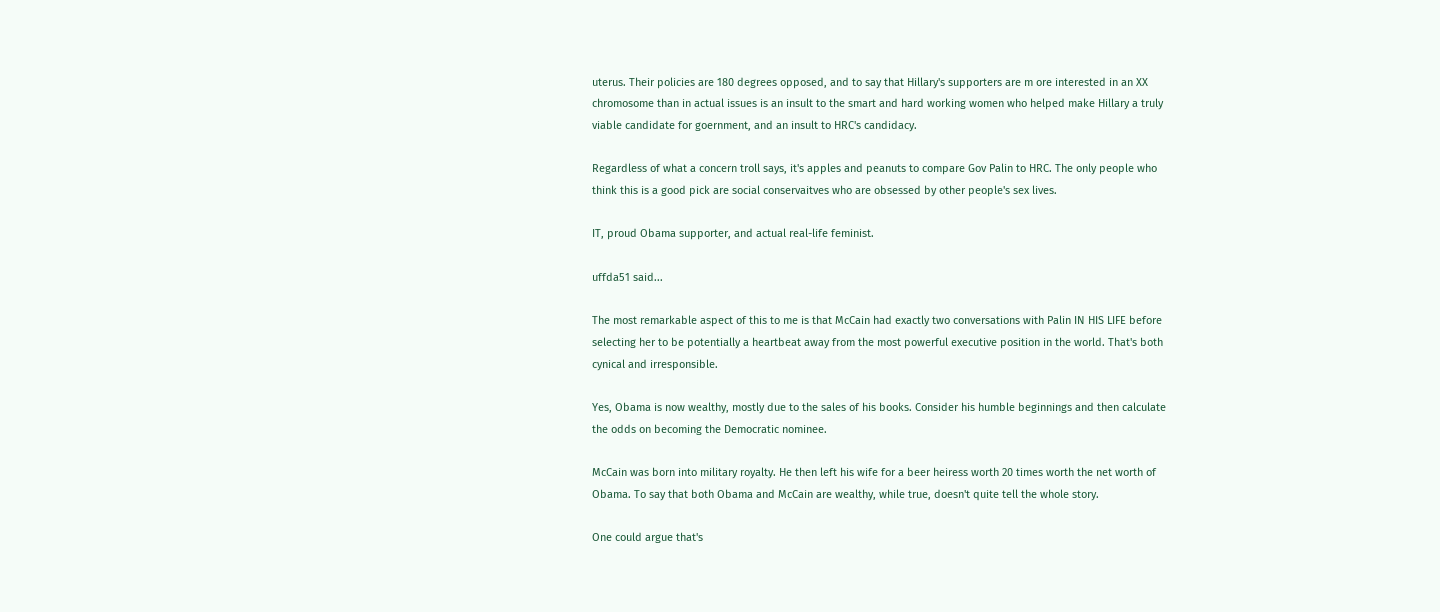uterus. Their policies are 180 degrees opposed, and to say that Hillary's supporters are m ore interested in an XX chromosome than in actual issues is an insult to the smart and hard working women who helped make Hillary a truly viable candidate for goernment, and an insult to HRC's candidacy.

Regardless of what a concern troll says, it's apples and peanuts to compare Gov Palin to HRC. The only people who think this is a good pick are social conservaitves who are obsessed by other people's sex lives.

IT, proud Obama supporter, and actual real-life feminist.

uffda51 said...

The most remarkable aspect of this to me is that McCain had exactly two conversations with Palin IN HIS LIFE before selecting her to be potentially a heartbeat away from the most powerful executive position in the world. That's both cynical and irresponsible.

Yes, Obama is now wealthy, mostly due to the sales of his books. Consider his humble beginnings and then calculate the odds on becoming the Democratic nominee.

McCain was born into military royalty. He then left his wife for a beer heiress worth 20 times worth the net worth of Obama. To say that both Obama and McCain are wealthy, while true, doesn't quite tell the whole story.

One could argue that's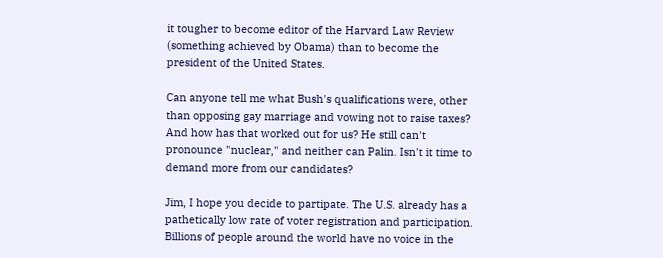it tougher to become editor of the Harvard Law Review (something achieved by Obama) than to become the president of the United States.

Can anyone tell me what Bush's qualifications were, other than opposing gay marriage and vowing not to raise taxes? And how has that worked out for us? He still can't pronounce "nuclear," and neither can Palin. Isn't it time to demand more from our candidates?

Jim, I hope you decide to partipate. The U.S. already has a pathetically low rate of voter registration and participation. Billions of people around the world have no voice in the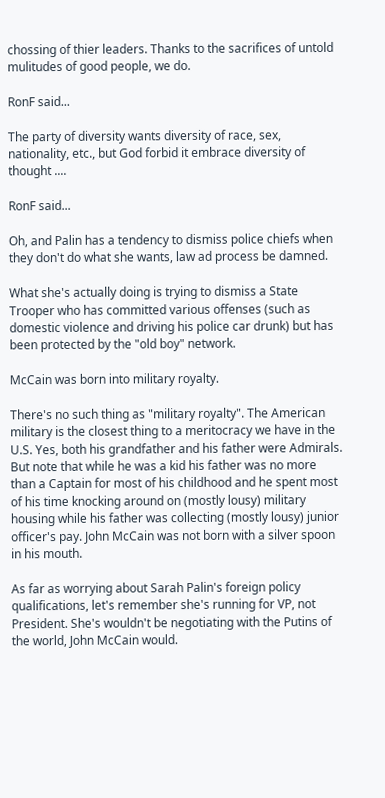chossing of thier leaders. Thanks to the sacrifices of untold mulitudes of good people, we do.

RonF said...

The party of diversity wants diversity of race, sex, nationality, etc., but God forbid it embrace diversity of thought ....

RonF said...

Oh, and Palin has a tendency to dismiss police chiefs when they don't do what she wants, law ad process be damned.

What she's actually doing is trying to dismiss a State Trooper who has committed various offenses (such as domestic violence and driving his police car drunk) but has been protected by the "old boy" network.

McCain was born into military royalty.

There's no such thing as "military royalty". The American military is the closest thing to a meritocracy we have in the U.S. Yes, both his grandfather and his father were Admirals. But note that while he was a kid his father was no more than a Captain for most of his childhood and he spent most of his time knocking around on (mostly lousy) military housing while his father was collecting (mostly lousy) junior officer's pay. John McCain was not born with a silver spoon in his mouth.

As far as worrying about Sarah Palin's foreign policy qualifications, let's remember she's running for VP, not President. She's wouldn't be negotiating with the Putins of the world, John McCain would.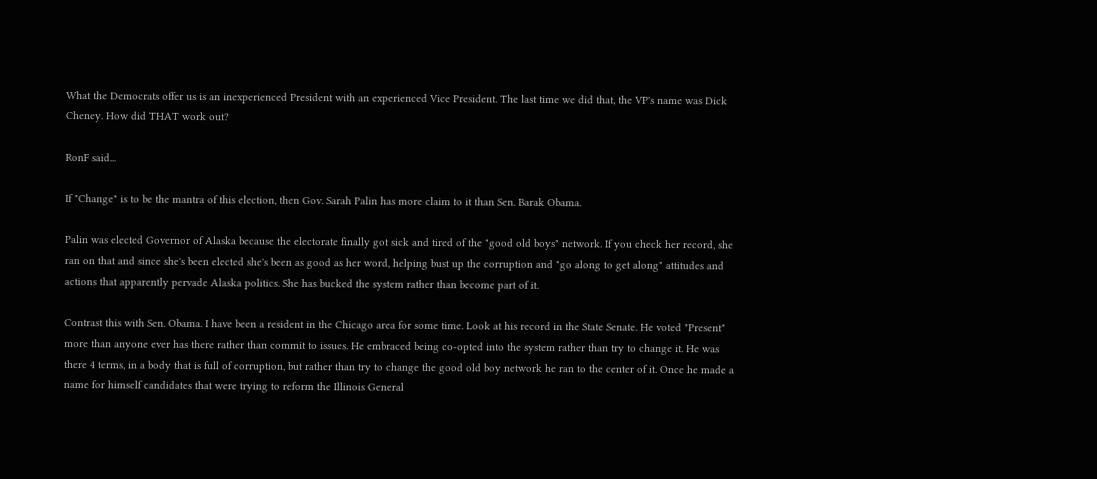What the Democrats offer us is an inexperienced President with an experienced Vice President. The last time we did that, the VP's name was Dick Cheney. How did THAT work out?

RonF said...

If "Change" is to be the mantra of this election, then Gov. Sarah Palin has more claim to it than Sen. Barak Obama.

Palin was elected Governor of Alaska because the electorate finally got sick and tired of the "good old boys" network. If you check her record, she ran on that and since she's been elected she's been as good as her word, helping bust up the corruption and "go along to get along" attitudes and actions that apparently pervade Alaska politics. She has bucked the system rather than become part of it.

Contrast this with Sen. Obama. I have been a resident in the Chicago area for some time. Look at his record in the State Senate. He voted "Present" more than anyone ever has there rather than commit to issues. He embraced being co-opted into the system rather than try to change it. He was there 4 terms, in a body that is full of corruption, but rather than try to change the good old boy network he ran to the center of it. Once he made a name for himself candidates that were trying to reform the Illinois General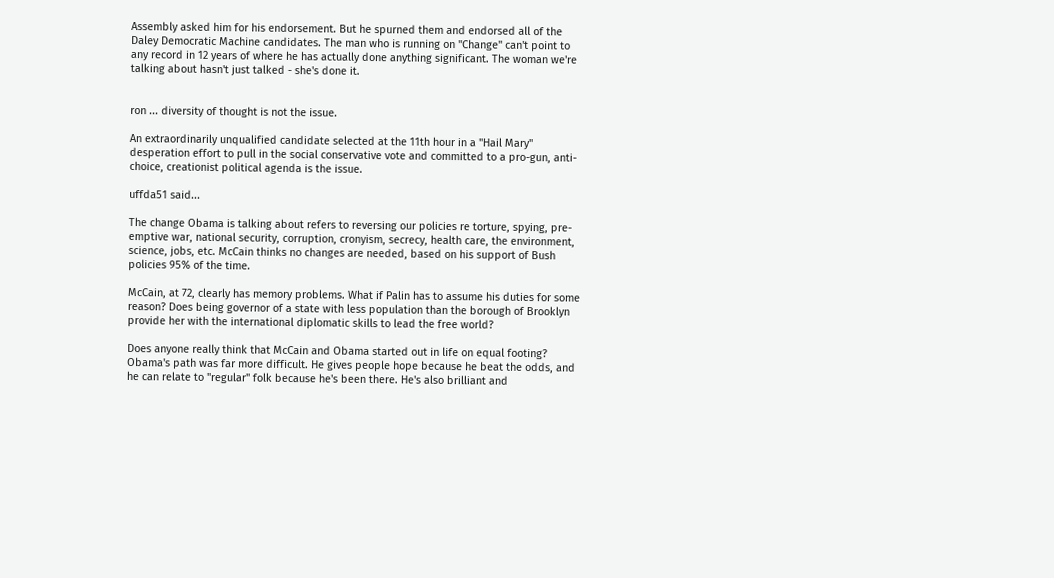Assembly asked him for his endorsement. But he spurned them and endorsed all of the Daley Democratic Machine candidates. The man who is running on "Change" can't point to any record in 12 years of where he has actually done anything significant. The woman we're talking about hasn't just talked - she's done it.


ron ... diversity of thought is not the issue.

An extraordinarily unqualified candidate selected at the 11th hour in a "Hail Mary" desperation effort to pull in the social conservative vote and committed to a pro-gun, anti-choice, creationist political agenda is the issue.

uffda51 said...

The change Obama is talking about refers to reversing our policies re torture, spying, pre-emptive war, national security, corruption, cronyism, secrecy, health care, the environment, science, jobs, etc. McCain thinks no changes are needed, based on his support of Bush policies 95% of the time.

McCain, at 72, clearly has memory problems. What if Palin has to assume his duties for some reason? Does being governor of a state with less population than the borough of Brooklyn provide her with the international diplomatic skills to lead the free world?

Does anyone really think that McCain and Obama started out in life on equal footing? Obama's path was far more difficult. He gives people hope because he beat the odds, and he can relate to "regular" folk because he's been there. He's also brilliant and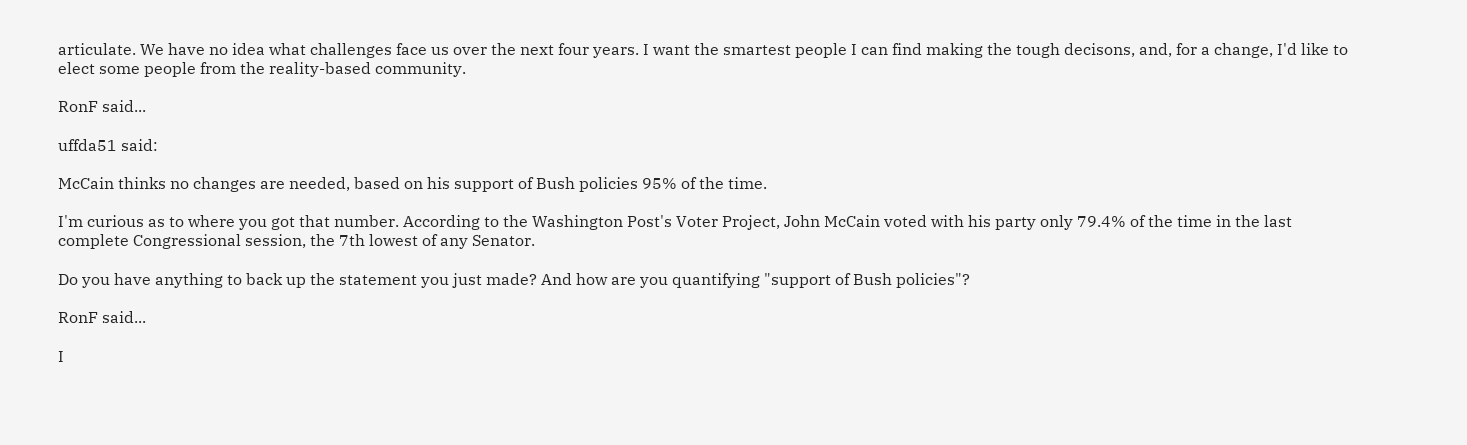articulate. We have no idea what challenges face us over the next four years. I want the smartest people I can find making the tough decisons, and, for a change, I'd like to elect some people from the reality-based community.

RonF said...

uffda51 said:

McCain thinks no changes are needed, based on his support of Bush policies 95% of the time.

I'm curious as to where you got that number. According to the Washington Post's Voter Project, John McCain voted with his party only 79.4% of the time in the last complete Congressional session, the 7th lowest of any Senator.

Do you have anything to back up the statement you just made? And how are you quantifying "support of Bush policies"?

RonF said...

I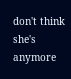don't think she's anymore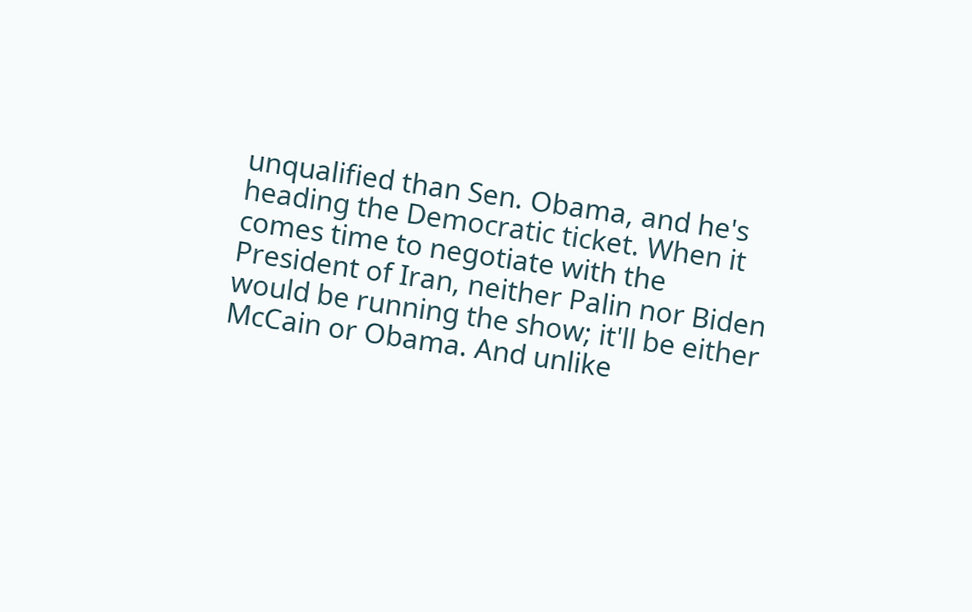unqualified than Sen. Obama, and he's heading the Democratic ticket. When it comes time to negotiate with the President of Iran, neither Palin nor Biden would be running the show; it'll be either McCain or Obama. And unlike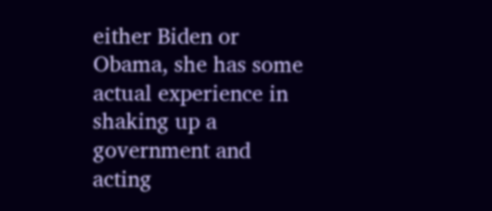either Biden or Obama, she has some actual experience in shaking up a government and acting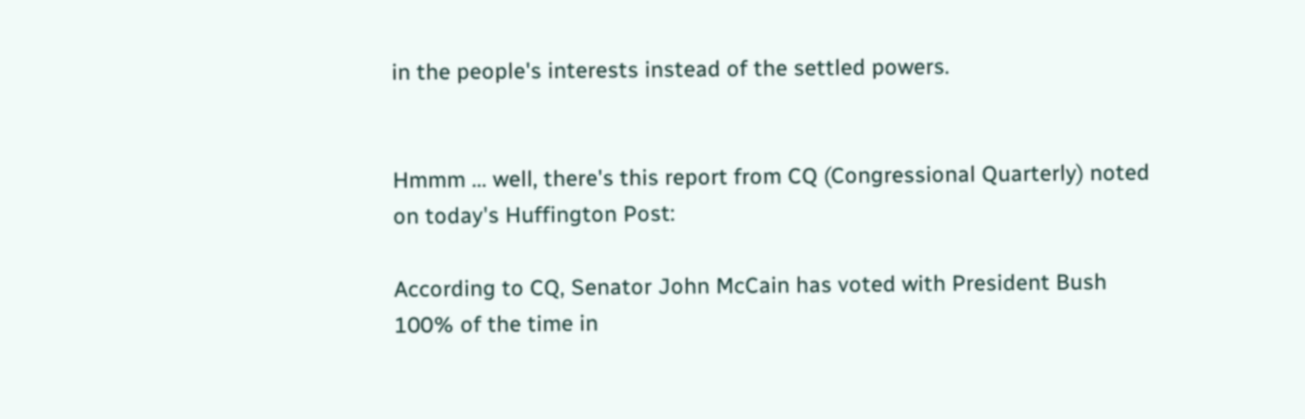in the people's interests instead of the settled powers.


Hmmm ... well, there's this report from CQ (Congressional Quarterly) noted on today's Huffington Post:

According to CQ, Senator John McCain has voted with President Bush 100% of the time in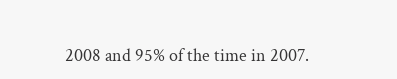2008 and 95% of the time in 2007.